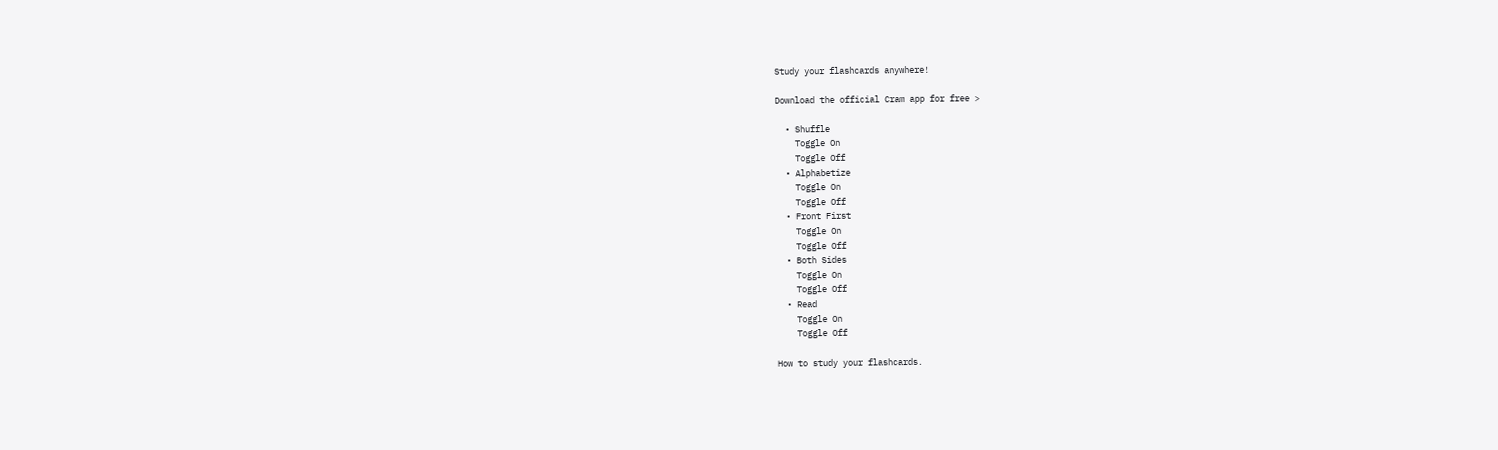Study your flashcards anywhere!

Download the official Cram app for free >

  • Shuffle
    Toggle On
    Toggle Off
  • Alphabetize
    Toggle On
    Toggle Off
  • Front First
    Toggle On
    Toggle Off
  • Both Sides
    Toggle On
    Toggle Off
  • Read
    Toggle On
    Toggle Off

How to study your flashcards.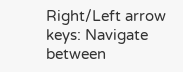Right/Left arrow keys: Navigate between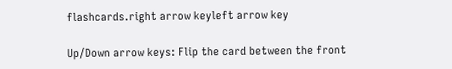flashcards.right arrow keyleft arrow key

Up/Down arrow keys: Flip the card between the front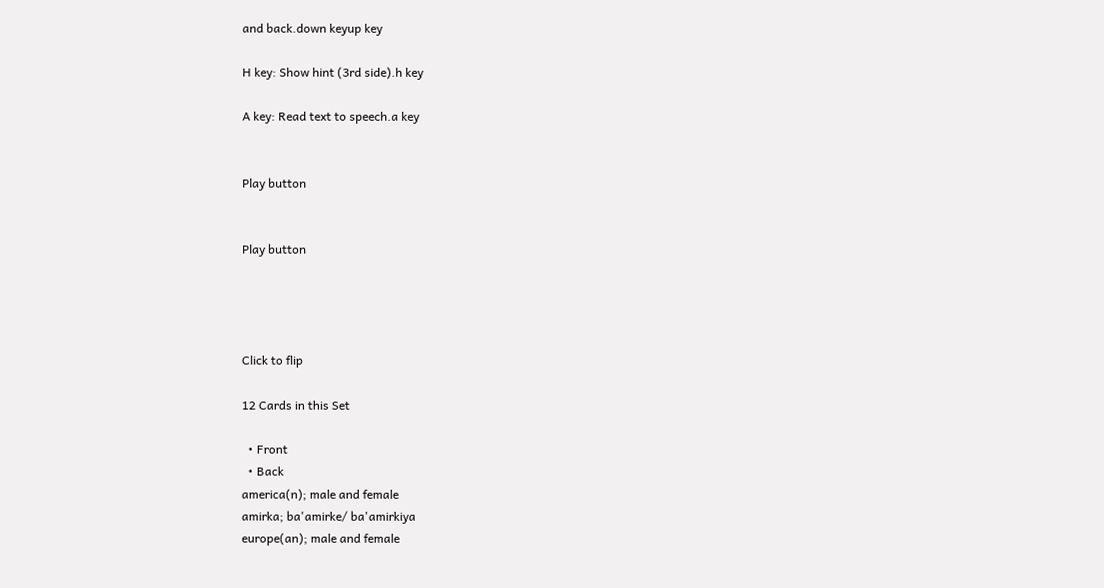and back.down keyup key

H key: Show hint (3rd side).h key

A key: Read text to speech.a key


Play button


Play button




Click to flip

12 Cards in this Set

  • Front
  • Back
america(n); male and female
amirka; ba'amirke/ ba'amirkiya
europe(an); male and female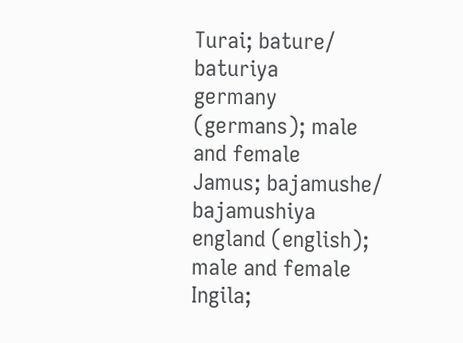Turai; bature/ baturiya
germany (germans); male and female
Jamus; bajamushe/ bajamushiya
england (english); male and female
Ingila;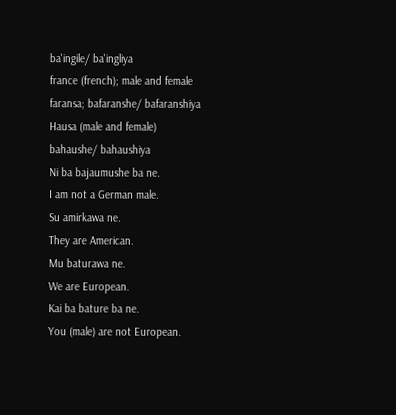ba'ingile/ ba'ingliya
france (french); male and female
faransa; bafaranshe/ bafaranshiya
Hausa (male and female)
bahaushe/ bahaushiya
Ni ba bajaumushe ba ne.
I am not a German male.
Su amirkawa ne.
They are American.
Mu baturawa ne.
We are European.
Kai ba bature ba ne.
You (male) are not European.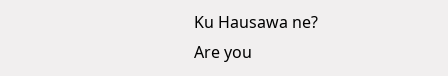Ku Hausawa ne?
Are you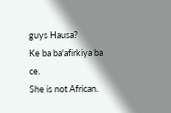guys Hausa?
Ke ba ba'afirkiya ba ce.
She is not African.